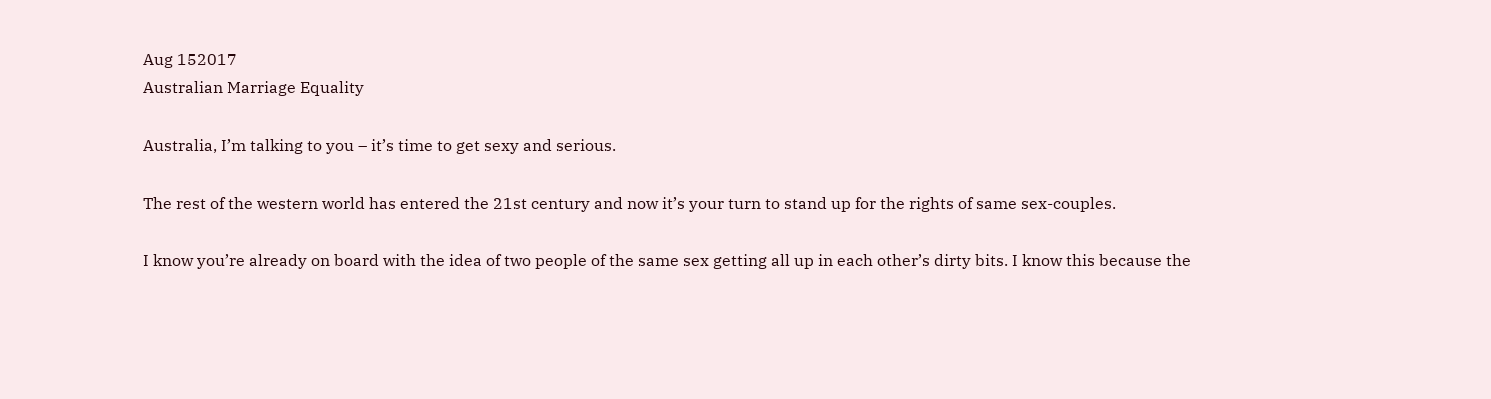Aug 152017
Australian Marriage Equality

Australia, I’m talking to you – it’s time to get sexy and serious.

The rest of the western world has entered the 21st century and now it’s your turn to stand up for the rights of same sex-couples.

I know you’re already on board with the idea of two people of the same sex getting all up in each other’s dirty bits. I know this because the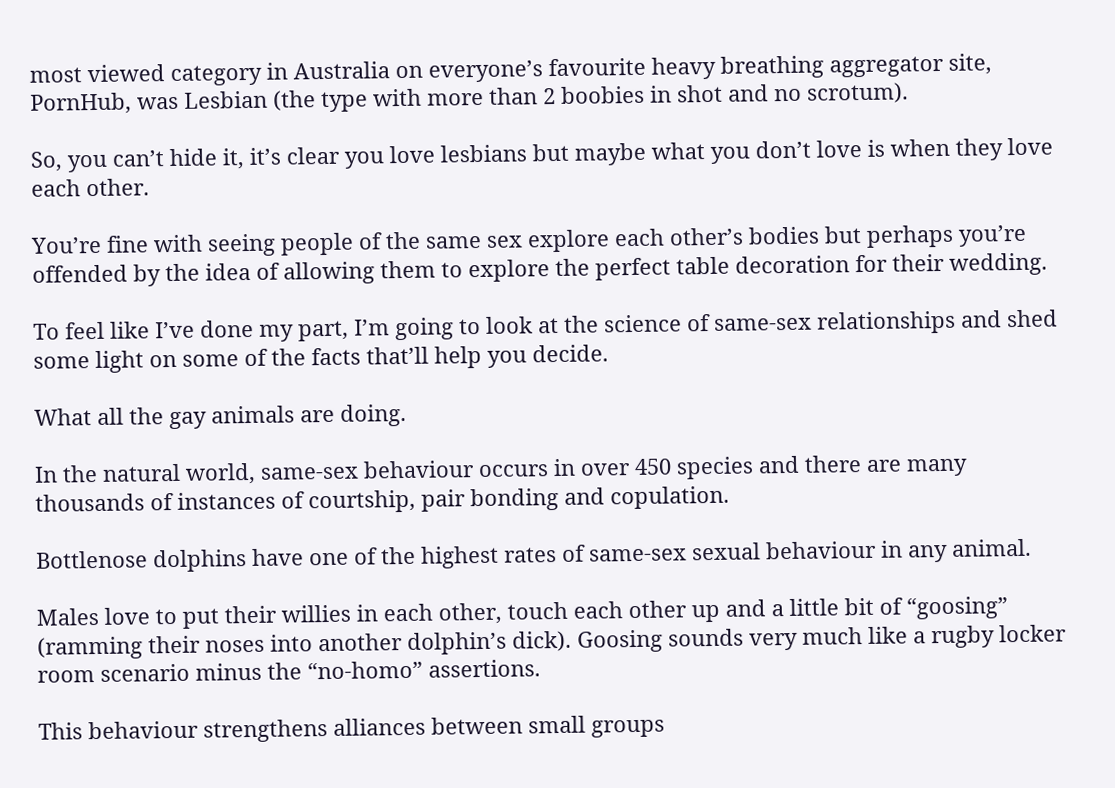most viewed category in Australia on everyone’s favourite heavy breathing aggregator site, PornHub, was Lesbian (the type with more than 2 boobies in shot and no scrotum).

So, you can’t hide it, it’s clear you love lesbians but maybe what you don’t love is when they love each other.

You’re fine with seeing people of the same sex explore each other’s bodies but perhaps you’re offended by the idea of allowing them to explore the perfect table decoration for their wedding.

To feel like I’ve done my part, I’m going to look at the science of same-sex relationships and shed some light on some of the facts that’ll help you decide.

What all the gay animals are doing.

In the natural world, same-sex behaviour occurs in over 450 species and there are many thousands of instances of courtship, pair bonding and copulation.

Bottlenose dolphins have one of the highest rates of same-sex sexual behaviour in any animal.

Males love to put their willies in each other, touch each other up and a little bit of “goosing” (ramming their noses into another dolphin’s dick). Goosing sounds very much like a rugby locker room scenario minus the “no-homo” assertions.

This behaviour strengthens alliances between small groups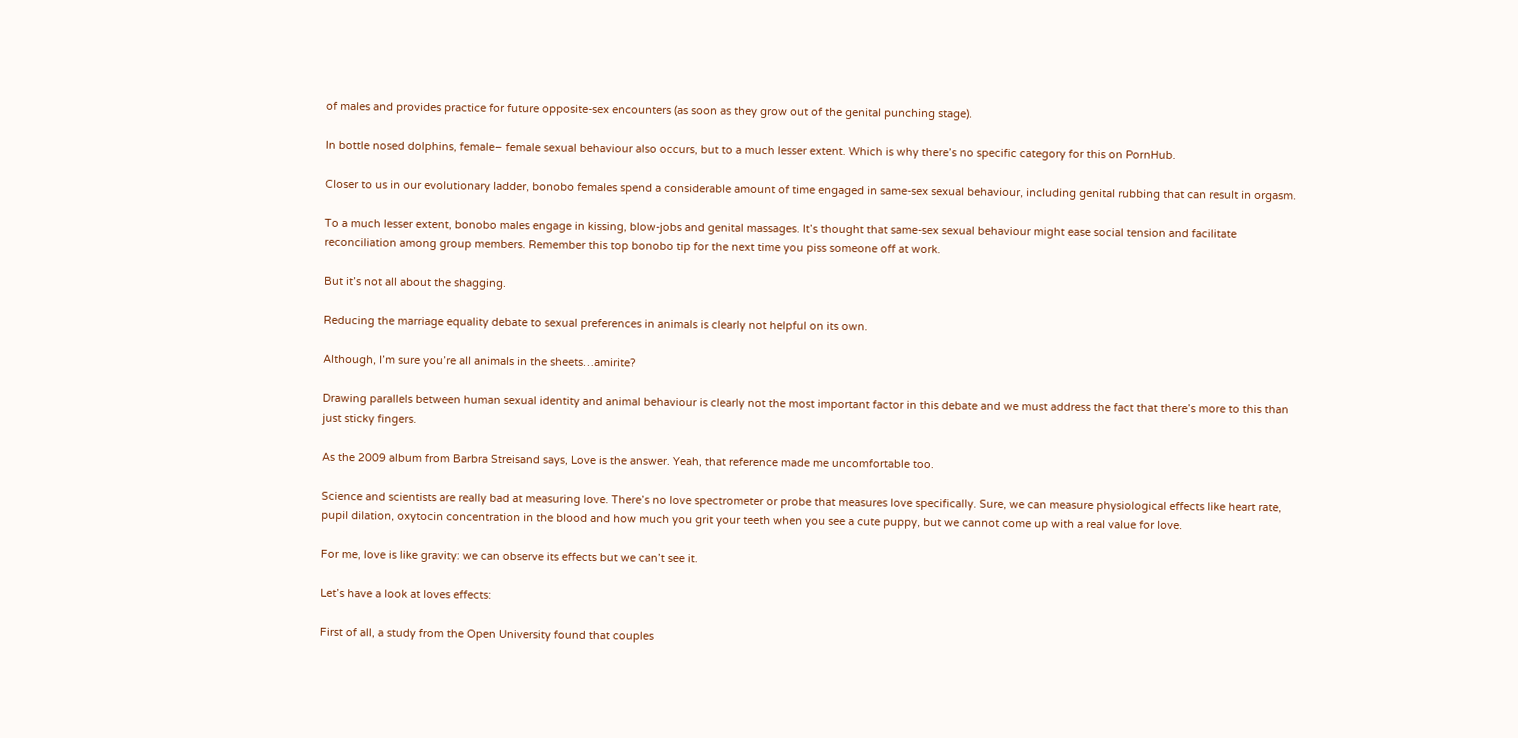of males and provides practice for future opposite-sex encounters (as soon as they grow out of the genital punching stage).

In bottle nosed dolphins, female– female sexual behaviour also occurs, but to a much lesser extent. Which is why there’s no specific category for this on PornHub.

Closer to us in our evolutionary ladder, bonobo females spend a considerable amount of time engaged in same-sex sexual behaviour, including genital rubbing that can result in orgasm.

To a much lesser extent, bonobo males engage in kissing, blow-jobs and genital massages. It’s thought that same-sex sexual behaviour might ease social tension and facilitate reconciliation among group members. Remember this top bonobo tip for the next time you piss someone off at work.

But it’s not all about the shagging.

Reducing the marriage equality debate to sexual preferences in animals is clearly not helpful on its own.

Although, I’m sure you’re all animals in the sheets…amirite?

Drawing parallels between human sexual identity and animal behaviour is clearly not the most important factor in this debate and we must address the fact that there’s more to this than just sticky fingers.

As the 2009 album from Barbra Streisand says, Love is the answer. Yeah, that reference made me uncomfortable too.

Science and scientists are really bad at measuring love. There’s no love spectrometer or probe that measures love specifically. Sure, we can measure physiological effects like heart rate, pupil dilation, oxytocin concentration in the blood and how much you grit your teeth when you see a cute puppy, but we cannot come up with a real value for love.

For me, love is like gravity: we can observe its effects but we can’t see it.

Let’s have a look at loves effects:

First of all, a study from the Open University found that couples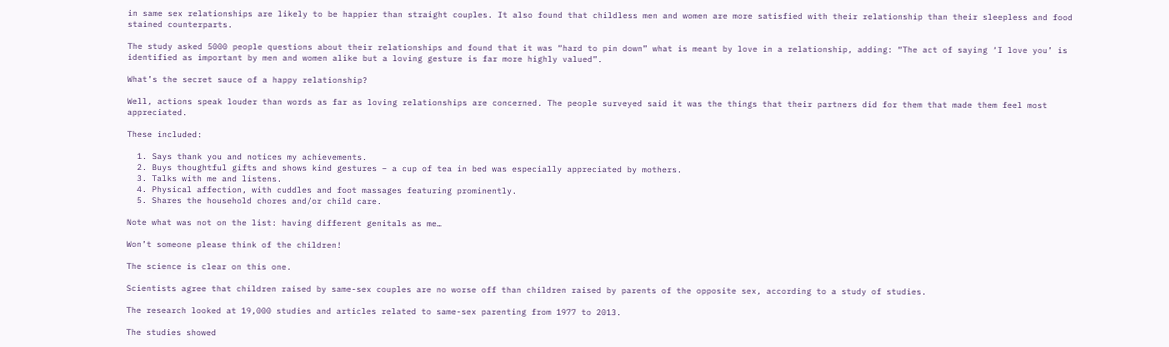in same sex relationships are likely to be happier than straight couples. It also found that childless men and women are more satisfied with their relationship than their sleepless and food stained counterparts.

The study asked 5000 people questions about their relationships and found that it was “hard to pin down” what is meant by love in a relationship, adding: “The act of saying ‘I love you’ is identified as important by men and women alike but a loving gesture is far more highly valued”.

What’s the secret sauce of a happy relationship?

Well, actions speak louder than words as far as loving relationships are concerned. The people surveyed said it was the things that their partners did for them that made them feel most appreciated.

These included:

  1. Says thank you and notices my achievements.
  2. Buys thoughtful gifts and shows kind gestures – a cup of tea in bed was especially appreciated by mothers.
  3. Talks with me and listens.
  4. Physical affection, with cuddles and foot massages featuring prominently.
  5. Shares the household chores and/or child care.

Note what was not on the list: having different genitals as me…

Won’t someone please think of the children!

The science is clear on this one.

Scientists agree that children raised by same-sex couples are no worse off than children raised by parents of the opposite sex, according to a study of studies.

The research looked at 19,000 studies and articles related to same-sex parenting from 1977 to 2013.

The studies showed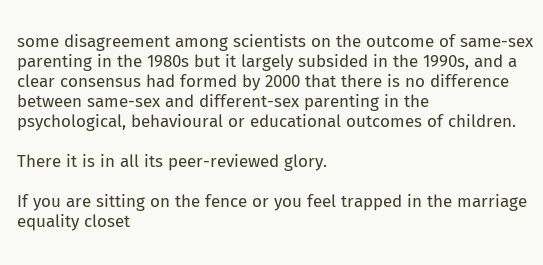some disagreement among scientists on the outcome of same-sex parenting in the 1980s but it largely subsided in the 1990s, and a clear consensus had formed by 2000 that there is no difference between same-sex and different-sex parenting in the psychological, behavioural or educational outcomes of children.

There it is in all its peer-reviewed glory.

If you are sitting on the fence or you feel trapped in the marriage equality closet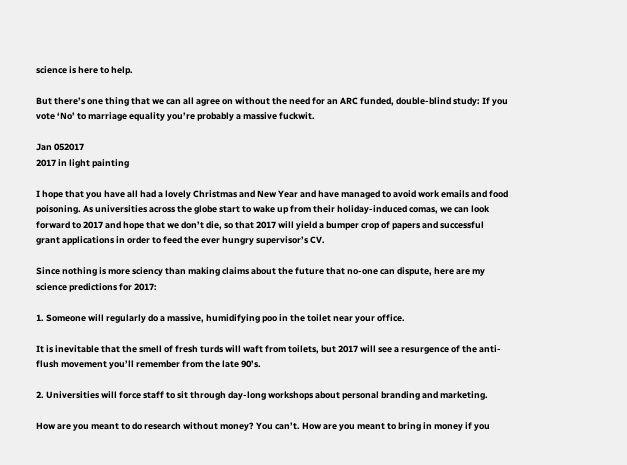science is here to help.

But there’s one thing that we can all agree on without the need for an ARC funded, double-blind study: If you vote ‘No’ to marriage equality you’re probably a massive fuckwit.

Jan 052017
2017 in light painting

I hope that you have all had a lovely Christmas and New Year and have managed to avoid work emails and food poisoning. As universities across the globe start to wake up from their holiday-induced comas, we can look forward to 2017 and hope that we don’t die, so that 2017 will yield a bumper crop of papers and successful grant applications in order to feed the ever hungry supervisor’s CV.

Since nothing is more sciency than making claims about the future that no-one can dispute, here are my science predictions for 2017:

1. Someone will regularly do a massive, humidifying poo in the toilet near your office.

It is inevitable that the smell of fresh turds will waft from toilets, but 2017 will see a resurgence of the anti-flush movement you’ll remember from the late 90’s.

2. Universities will force staff to sit through day-long workshops about personal branding and marketing.

How are you meant to do research without money? You can’t. How are you meant to bring in money if you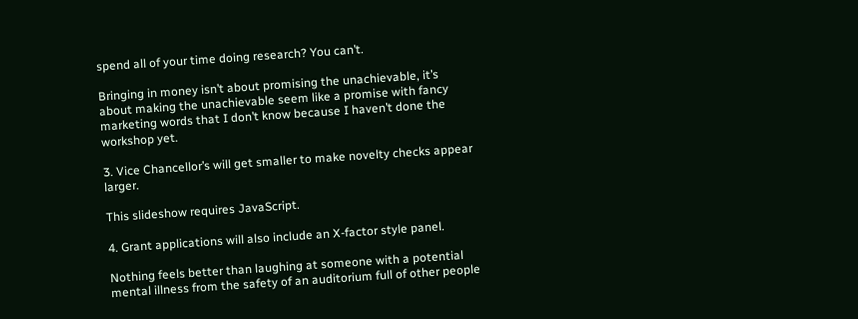spend all of your time doing research? You can’t.

Bringing in money isn’t about promising the unachievable, it’s about making the unachievable seem like a promise with fancy marketing words that I don’t know because I haven’t done the workshop yet.

3. Vice Chancellor’s will get smaller to make novelty checks appear larger.

This slideshow requires JavaScript.

4. Grant applications will also include an X-factor style panel.

Nothing feels better than laughing at someone with a potential mental illness from the safety of an auditorium full of other people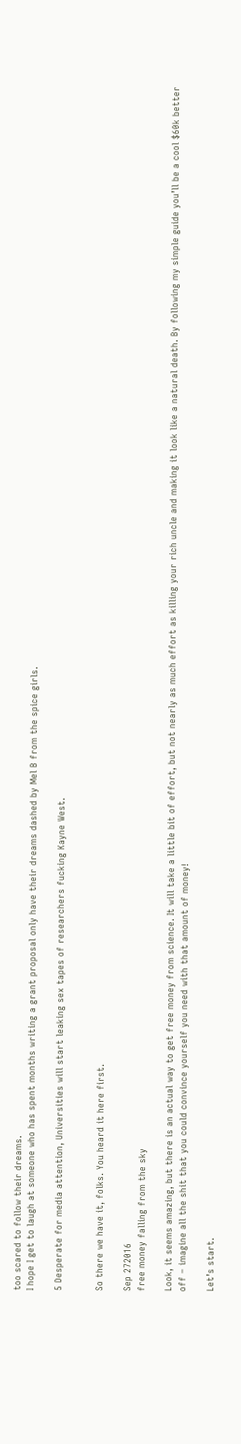too scared to follow their dreams.
I hope I get to laugh at someone who has spent months writing a grant proposal only have their dreams dashed by Mel B from the spice girls.

5 Desperate for media attention, Universities will start leaking sex tapes of researchers fucking Kayne West.


So there we have it, folks. You heard it here first.

Sep 272016
free money falling from the sky

Look, it seems amazing, but there is an actual way to get free money from science. It will take a little bit of effort, but not nearly as much effort as killing your rich uncle and making it look like a natural death. By following my simple guide you’ll be a cool $60k better off – imagine all the shit that you could convince yourself you need with that amount of money!

Let’s start.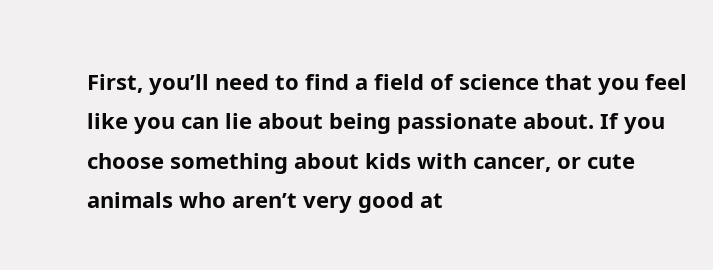First, you’ll need to find a field of science that you feel like you can lie about being passionate about. If you choose something about kids with cancer, or cute animals who aren’t very good at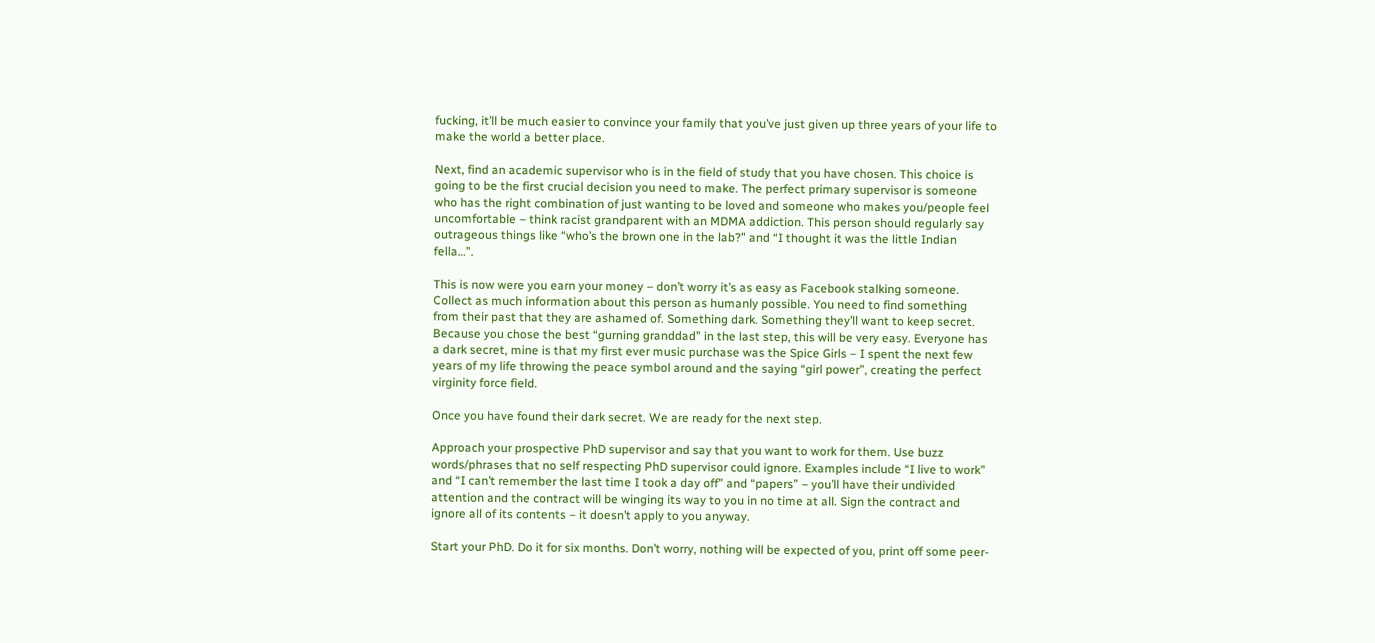fucking, it’ll be much easier to convince your family that you’ve just given up three years of your life to make the world a better place.

Next, find an academic supervisor who is in the field of study that you have chosen. This choice is going to be the first crucial decision you need to make. The perfect primary supervisor is someone who has the right combination of just wanting to be loved and someone who makes you/people feel uncomfortable – think racist grandparent with an MDMA addiction. This person should regularly say outrageous things like “who’s the brown one in the lab?” and “I thought it was the little Indian fella…”.

This is now were you earn your money – don’t worry it’s as easy as Facebook stalking someone. Collect as much information about this person as humanly possible. You need to find something from their past that they are ashamed of. Something dark. Something they’ll want to keep secret. Because you chose the best “gurning granddad” in the last step, this will be very easy. Everyone has a dark secret, mine is that my first ever music purchase was the Spice Girls – I spent the next few years of my life throwing the peace symbol around and the saying “girl power”, creating the perfect virginity force field.

Once you have found their dark secret. We are ready for the next step.

Approach your prospective PhD supervisor and say that you want to work for them. Use buzz words/phrases that no self respecting PhD supervisor could ignore. Examples include “I live to work” and “I can’t remember the last time I took a day off” and “papers” – you’ll have their undivided attention and the contract will be winging its way to you in no time at all. Sign the contract and ignore all of its contents – it doesn’t apply to you anyway.

Start your PhD. Do it for six months. Don’t worry, nothing will be expected of you, print off some peer-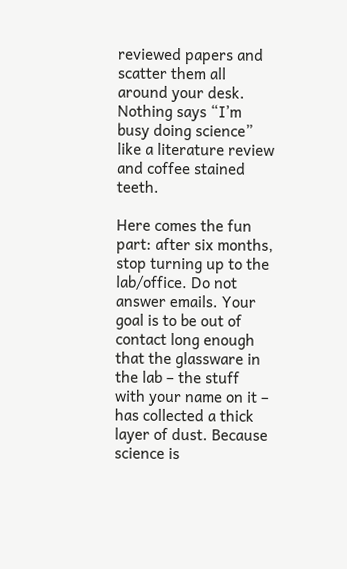reviewed papers and scatter them all around your desk. Nothing says “I’m busy doing science” like a literature review and coffee stained teeth.

Here comes the fun part: after six months, stop turning up to the lab/office. Do not answer emails. Your goal is to be out of contact long enough that the glassware in the lab – the stuff with your name on it – has collected a thick layer of dust. Because science is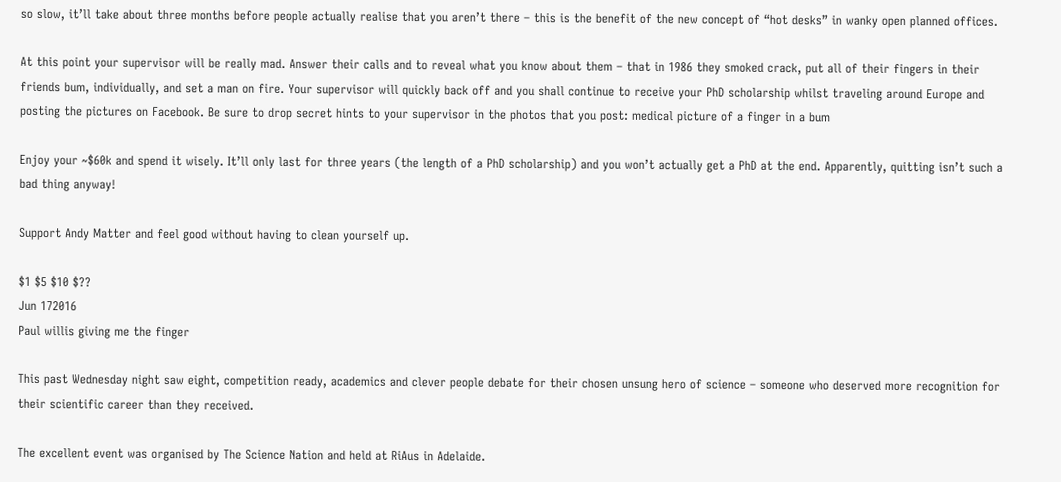so slow, it’ll take about three months before people actually realise that you aren’t there – this is the benefit of the new concept of “hot desks” in wanky open planned offices.

At this point your supervisor will be really mad. Answer their calls and to reveal what you know about them – that in 1986 they smoked crack, put all of their fingers in their friends bum, individually, and set a man on fire. Your supervisor will quickly back off and you shall continue to receive your PhD scholarship whilst traveling around Europe and posting the pictures on Facebook. Be sure to drop secret hints to your supervisor in the photos that you post: medical picture of a finger in a bum

Enjoy your ~$60k and spend it wisely. It’ll only last for three years (the length of a PhD scholarship) and you won’t actually get a PhD at the end. Apparently, quitting isn’t such a bad thing anyway!

Support Andy Matter and feel good without having to clean yourself up.

$1 $5 $10 $??
Jun 172016
Paul willis giving me the finger

This past Wednesday night saw eight, competition ready, academics and clever people debate for their chosen unsung hero of science – someone who deserved more recognition for their scientific career than they received.

The excellent event was organised by The Science Nation and held at RiAus in Adelaide.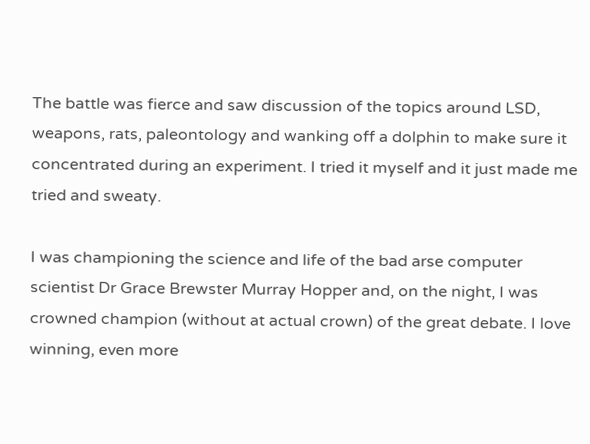The battle was fierce and saw discussion of the topics around LSD, weapons, rats, paleontology and wanking off a dolphin to make sure it concentrated during an experiment. I tried it myself and it just made me tried and sweaty.

I was championing the science and life of the bad arse computer scientist Dr Grace Brewster Murray Hopper and, on the night, I was crowned champion (without at actual crown) of the great debate. I love winning, even more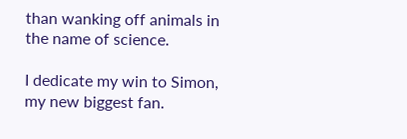than wanking off animals in the name of science.

I dedicate my win to Simon, my new biggest fan.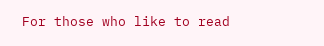For those who like to read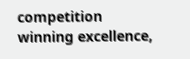competition winning excellence,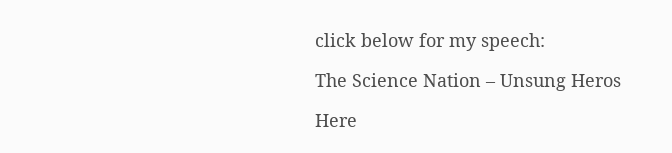click below for my speech:

The Science Nation – Unsung Heros

Here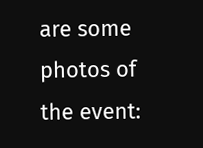are some photos of the event: